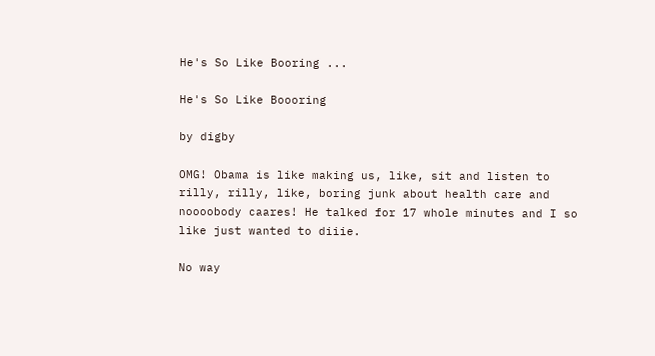He's So Like Booring ...

He's So Like Boooring

by digby

OMG! Obama is like making us, like, sit and listen to rilly, rilly, like, boring junk about health care and noooobody caares! He talked for 17 whole minutes and I so like just wanted to diiie.

No way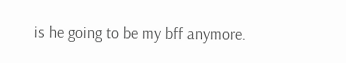is he going to be my bff anymore.